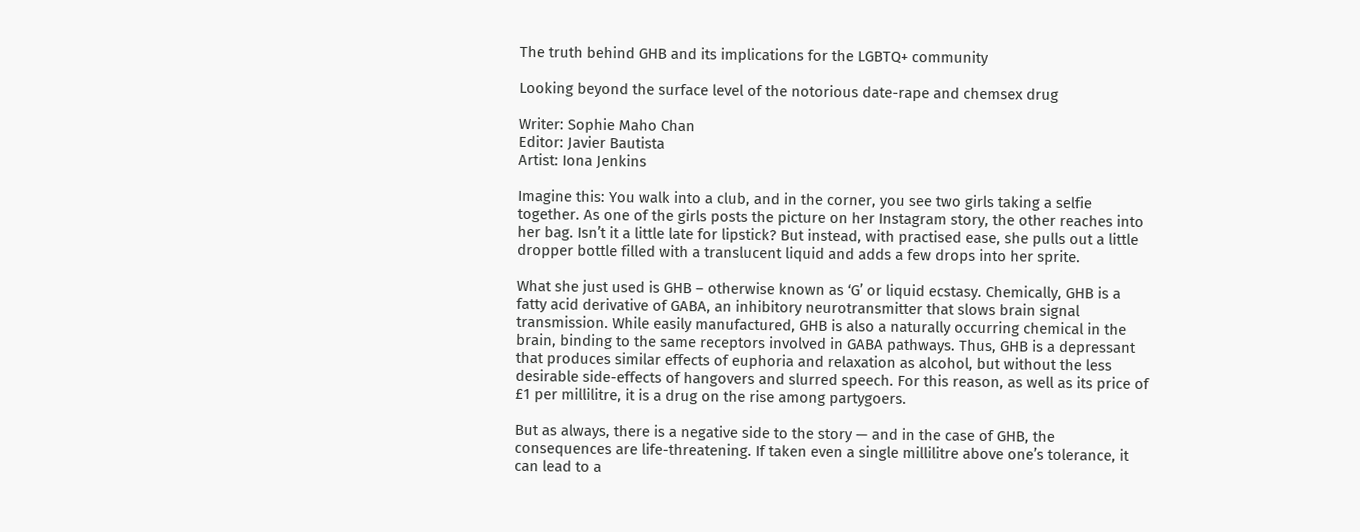The truth behind GHB and its implications for the LGBTQ+ community

Looking beyond the surface level of the notorious date-rape and chemsex drug

Writer: Sophie Maho Chan
Editor: Javier Bautista
Artist: Iona Jenkins

Imagine this: You walk into a club, and in the corner, you see two girls taking a selfie together. As one of the girls posts the picture on her Instagram story, the other reaches into her bag. Isn’t it a little late for lipstick? But instead, with practised ease, she pulls out a little dropper bottle filled with a translucent liquid and adds a few drops into her sprite.

What she just used is GHB – otherwise known as ‘G’ or liquid ecstasy. Chemically, GHB is a fatty acid derivative of GABA, an inhibitory neurotransmitter that slows brain signal transmission. While easily manufactured, GHB is also a naturally occurring chemical in the brain, binding to the same receptors involved in GABA pathways. Thus, GHB is a depressant that produces similar effects of euphoria and relaxation as alcohol, but without the less desirable side-effects of hangovers and slurred speech. For this reason, as well as its price of £1 per millilitre, it is a drug on the rise among partygoers.

But as always, there is a negative side to the story — and in the case of GHB, the consequences are life-threatening. If taken even a single millilitre above one’s tolerance, it can lead to a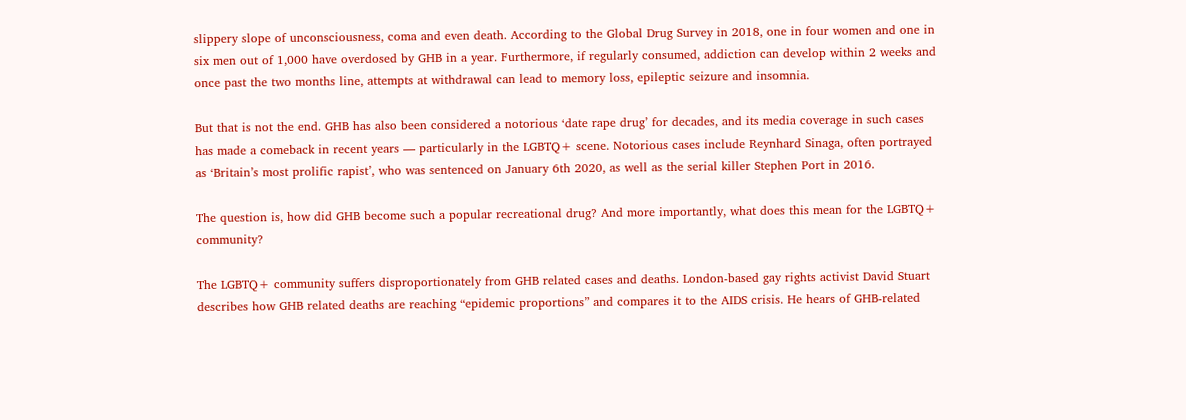slippery slope of unconsciousness, coma and even death. According to the Global Drug Survey in 2018, one in four women and one in six men out of 1,000 have overdosed by GHB in a year. Furthermore, if regularly consumed, addiction can develop within 2 weeks and once past the two months line, attempts at withdrawal can lead to memory loss, epileptic seizure and insomnia.

But that is not the end. GHB has also been considered a notorious ‘date rape drug’ for decades, and its media coverage in such cases has made a comeback in recent years — particularly in the LGBTQ+ scene. Notorious cases include Reynhard Sinaga, often portrayed as ‘Britain’s most prolific rapist’, who was sentenced on January 6th 2020, as well as the serial killer Stephen Port in 2016.

The question is, how did GHB become such a popular recreational drug? And more importantly, what does this mean for the LGBTQ+ community?

The LGBTQ+ community suffers disproportionately from GHB related cases and deaths. London-based gay rights activist David Stuart describes how GHB related deaths are reaching “epidemic proportions” and compares it to the AIDS crisis. He hears of GHB-related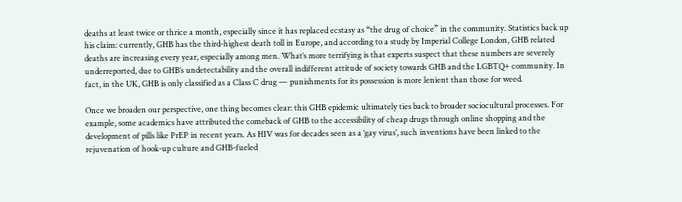deaths at least twice or thrice a month, especially since it has replaced ecstasy as “the drug of choice” in the community. Statistics back up his claim: currently, GHB has the third-highest death toll in Europe, and according to a study by Imperial College London, GHB related deaths are increasing every year, especially among men. What’s more terrifying is that experts suspect that these numbers are severely underreported, due to GHB’s undetectability and the overall indifferent attitude of society towards GHB and the LGBTQ+ community. In fact, in the UK, GHB is only classified as a Class C drug — punishments for its possession is more lenient than those for weed.

Once we broaden our perspective, one thing becomes clear: this GHB epidemic ultimately ties back to broader sociocultural processes. For example, some academics have attributed the comeback of GHB to the accessibility of cheap drugs through online shopping and the development of pills like PrEP in recent years. As HIV was for decades seen as a ‘gay virus’, such inventions have been linked to the rejuvenation of hook-up culture and GHB-fueled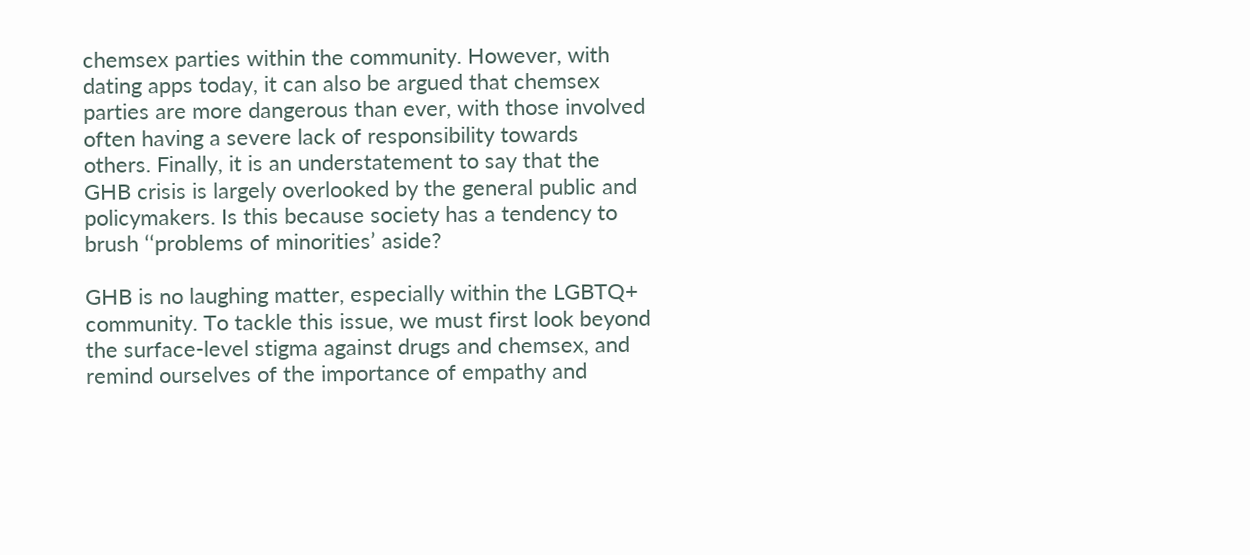chemsex parties within the community. However, with dating apps today, it can also be argued that chemsex parties are more dangerous than ever, with those involved often having a severe lack of responsibility towards others. Finally, it is an understatement to say that the GHB crisis is largely overlooked by the general public and policymakers. Is this because society has a tendency to brush ‘‘problems of minorities’ aside?

GHB is no laughing matter, especially within the LGBTQ+ community. To tackle this issue, we must first look beyond the surface-level stigma against drugs and chemsex, and remind ourselves of the importance of empathy and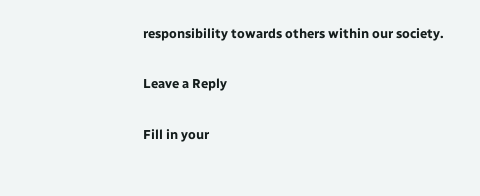responsibility towards others within our society.

Leave a Reply

Fill in your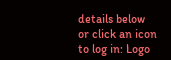details below or click an icon to log in: Logo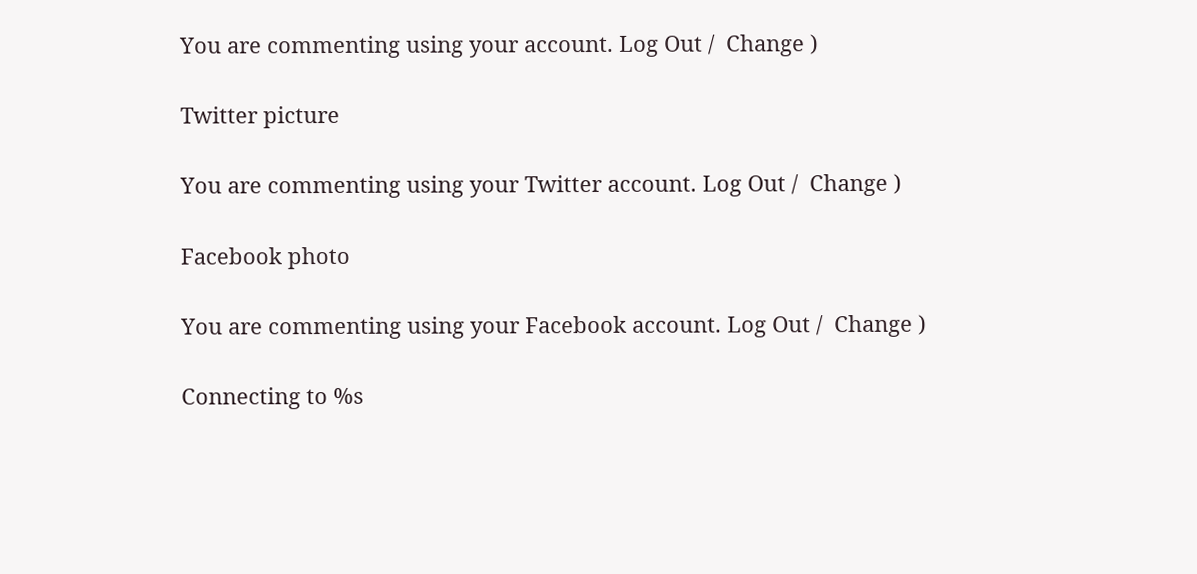You are commenting using your account. Log Out /  Change )

Twitter picture

You are commenting using your Twitter account. Log Out /  Change )

Facebook photo

You are commenting using your Facebook account. Log Out /  Change )

Connecting to %s